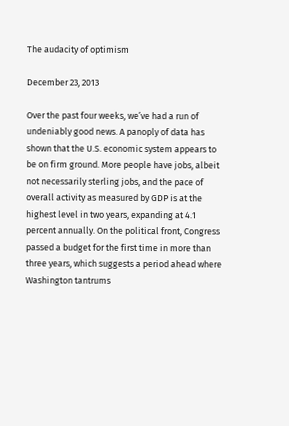The audacity of optimism

December 23, 2013

Over the past four weeks, we’ve had a run of undeniably good news. A panoply of data has shown that the U.S. economic system appears to be on firm ground. More people have jobs, albeit not necessarily sterling jobs, and the pace of overall activity as measured by GDP is at the highest level in two years, expanding at 4.1 percent annually. On the political front, Congress passed a budget for the first time in more than three years, which suggests a period ahead where Washington tantrums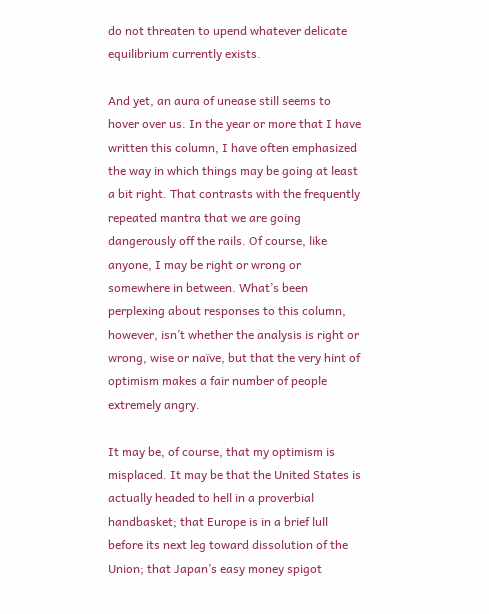do not threaten to upend whatever delicate equilibrium currently exists.

And yet, an aura of unease still seems to hover over us. In the year or more that I have written this column, I have often emphasized the way in which things may be going at least a bit right. That contrasts with the frequently repeated mantra that we are going dangerously off the rails. Of course, like anyone, I may be right or wrong or somewhere in between. What’s been perplexing about responses to this column, however, isn’t whether the analysis is right or wrong, wise or naïve, but that the very hint of optimism makes a fair number of people extremely angry.

It may be, of course, that my optimism is misplaced. It may be that the United States is actually headed to hell in a proverbial handbasket; that Europe is in a brief lull before its next leg toward dissolution of the Union; that Japan’s easy money spigot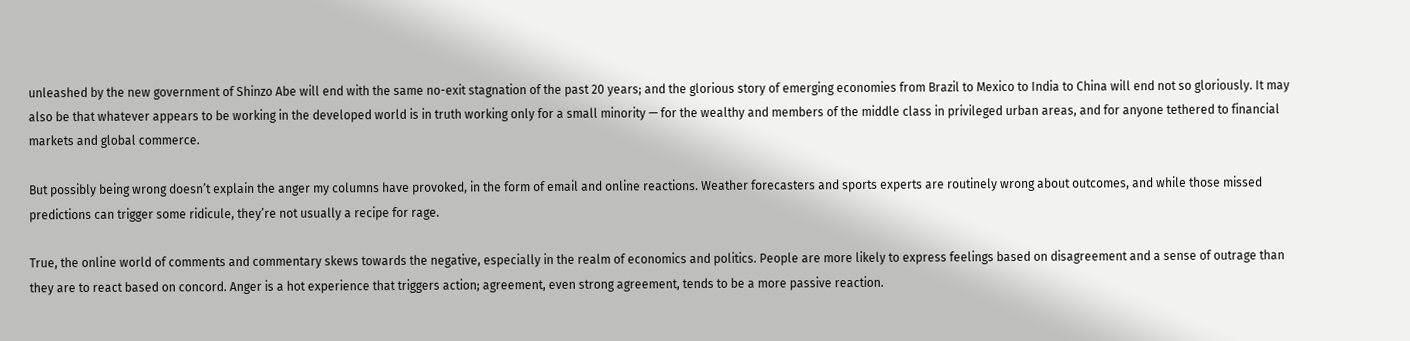unleashed by the new government of Shinzo Abe will end with the same no-exit stagnation of the past 20 years; and the glorious story of emerging economies from Brazil to Mexico to India to China will end not so gloriously. It may also be that whatever appears to be working in the developed world is in truth working only for a small minority — for the wealthy and members of the middle class in privileged urban areas, and for anyone tethered to financial markets and global commerce.

But possibly being wrong doesn’t explain the anger my columns have provoked, in the form of email and online reactions. Weather forecasters and sports experts are routinely wrong about outcomes, and while those missed predictions can trigger some ridicule, they’re not usually a recipe for rage.

True, the online world of comments and commentary skews towards the negative, especially in the realm of economics and politics. People are more likely to express feelings based on disagreement and a sense of outrage than they are to react based on concord. Anger is a hot experience that triggers action; agreement, even strong agreement, tends to be a more passive reaction.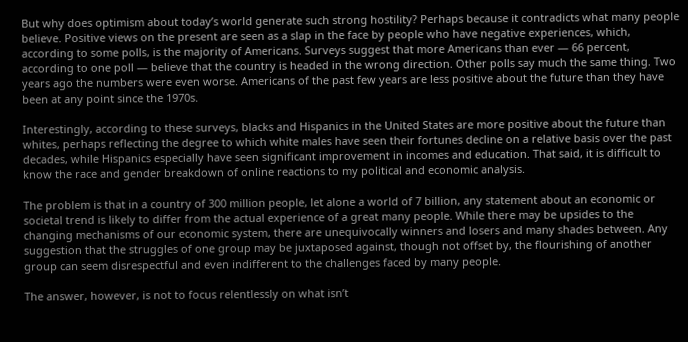But why does optimism about today’s world generate such strong hostility? Perhaps because it contradicts what many people believe. Positive views on the present are seen as a slap in the face by people who have negative experiences, which, according to some polls, is the majority of Americans. Surveys suggest that more Americans than ever — 66 percent, according to one poll — believe that the country is headed in the wrong direction. Other polls say much the same thing. Two years ago the numbers were even worse. Americans of the past few years are less positive about the future than they have been at any point since the 1970s.

Interestingly, according to these surveys, blacks and Hispanics in the United States are more positive about the future than whites, perhaps reflecting the degree to which white males have seen their fortunes decline on a relative basis over the past decades, while Hispanics especially have seen significant improvement in incomes and education. That said, it is difficult to know the race and gender breakdown of online reactions to my political and economic analysis.

The problem is that in a country of 300 million people, let alone a world of 7 billion, any statement about an economic or societal trend is likely to differ from the actual experience of a great many people. While there may be upsides to the changing mechanisms of our economic system, there are unequivocally winners and losers and many shades between. Any suggestion that the struggles of one group may be juxtaposed against, though not offset by, the flourishing of another group can seem disrespectful and even indifferent to the challenges faced by many people.

The answer, however, is not to focus relentlessly on what isn’t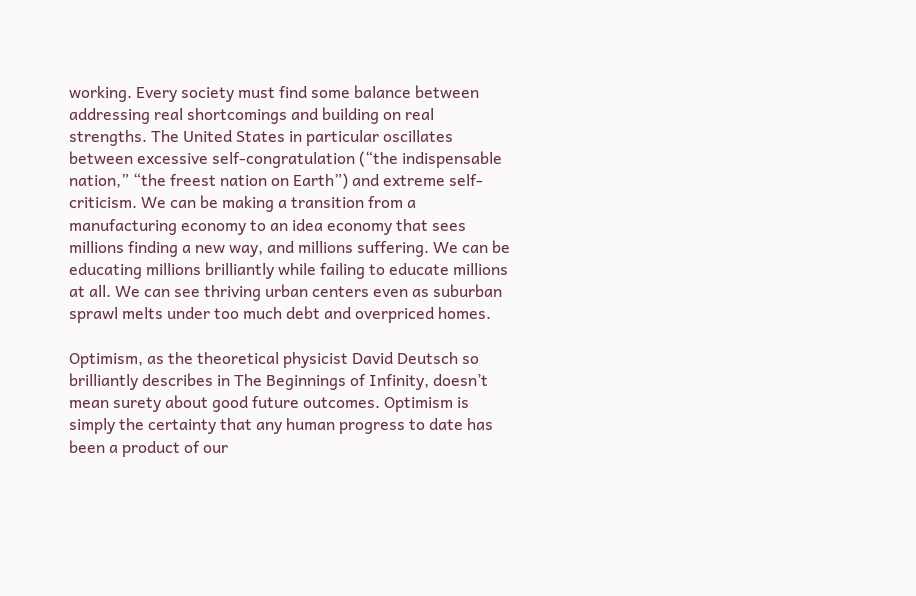working. Every society must find some balance between addressing real shortcomings and building on real strengths. The United States in particular oscillates between excessive self-congratulation (“the indispensable nation,” “the freest nation on Earth”) and extreme self-criticism. We can be making a transition from a manufacturing economy to an idea economy that sees millions finding a new way, and millions suffering. We can be educating millions brilliantly while failing to educate millions at all. We can see thriving urban centers even as suburban sprawl melts under too much debt and overpriced homes.

Optimism, as the theoretical physicist David Deutsch so brilliantly describes in The Beginnings of Infinity, doesn’t mean surety about good future outcomes. Optimism is simply the certainty that any human progress to date has been a product of our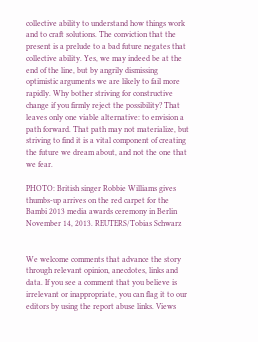collective ability to understand how things work and to craft solutions. The conviction that the present is a prelude to a bad future negates that collective ability. Yes, we may indeed be at the end of the line, but by angrily dismissing optimistic arguments we are likely to fail more rapidly. Why bother striving for constructive change if you firmly reject the possibility? That leaves only one viable alternative: to envision a path forward. That path may not materialize, but striving to find it is a vital component of creating the future we dream about, and not the one that we fear.

PHOTO: British singer Robbie Williams gives thumbs-up arrives on the red carpet for the Bambi 2013 media awards ceremony in Berlin November 14, 2013. REUTERS/Tobias Schwarz


We welcome comments that advance the story through relevant opinion, anecdotes, links and data. If you see a comment that you believe is irrelevant or inappropriate, you can flag it to our editors by using the report abuse links. Views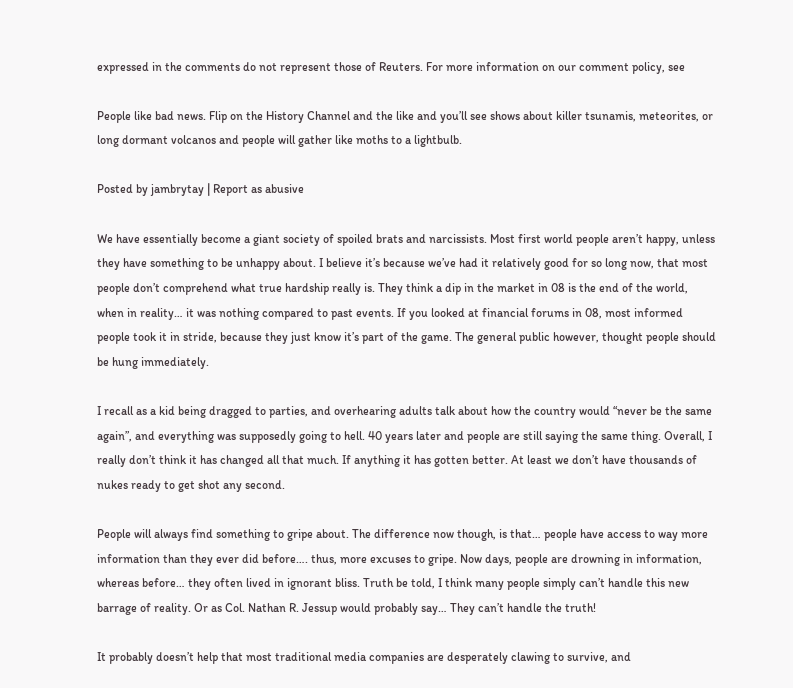expressed in the comments do not represent those of Reuters. For more information on our comment policy, see

People like bad news. Flip on the History Channel and the like and you’ll see shows about killer tsunamis, meteorites, or long dormant volcanos and people will gather like moths to a lightbulb.

Posted by jambrytay | Report as abusive

We have essentially become a giant society of spoiled brats and narcissists. Most first world people aren’t happy, unless they have something to be unhappy about. I believe it’s because we’ve had it relatively good for so long now, that most people don’t comprehend what true hardship really is. They think a dip in the market in 08 is the end of the world, when in reality… it was nothing compared to past events. If you looked at financial forums in 08, most informed people took it in stride, because they just know it’s part of the game. The general public however, thought people should be hung immediately.

I recall as a kid being dragged to parties, and overhearing adults talk about how the country would “never be the same again”, and everything was supposedly going to hell. 40 years later and people are still saying the same thing. Overall, I really don’t think it has changed all that much. If anything it has gotten better. At least we don’t have thousands of nukes ready to get shot any second.

People will always find something to gripe about. The difference now though, is that… people have access to way more information than they ever did before…. thus, more excuses to gripe. Now days, people are drowning in information, whereas before… they often lived in ignorant bliss. Truth be told, I think many people simply can’t handle this new barrage of reality. Or as Col. Nathan R. Jessup would probably say… They can’t handle the truth!

It probably doesn’t help that most traditional media companies are desperately clawing to survive, and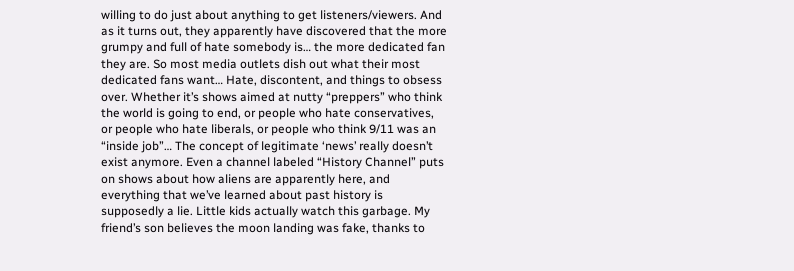willing to do just about anything to get listeners/viewers. And as it turns out, they apparently have discovered that the more grumpy and full of hate somebody is… the more dedicated fan they are. So most media outlets dish out what their most dedicated fans want… Hate, discontent, and things to obsess over. Whether it’s shows aimed at nutty “preppers” who think the world is going to end, or people who hate conservatives, or people who hate liberals, or people who think 9/11 was an “inside job”… The concept of legitimate ‘news’ really doesn’t exist anymore. Even a channel labeled “History Channel” puts on shows about how aliens are apparently here, and everything that we’ve learned about past history is supposedly a lie. Little kids actually watch this garbage. My friend’s son believes the moon landing was fake, thanks to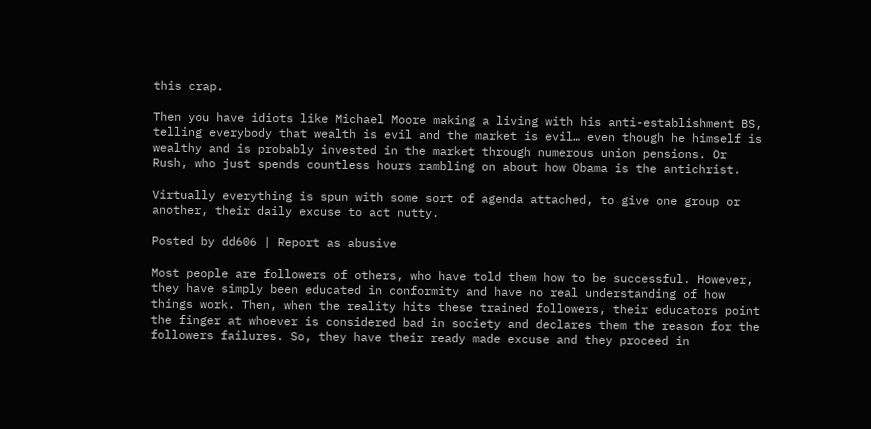this crap.

Then you have idiots like Michael Moore making a living with his anti-establishment BS, telling everybody that wealth is evil and the market is evil… even though he himself is wealthy and is probably invested in the market through numerous union pensions. Or Rush, who just spends countless hours rambling on about how Obama is the antichrist.

Virtually everything is spun with some sort of agenda attached, to give one group or another, their daily excuse to act nutty.

Posted by dd606 | Report as abusive

Most people are followers of others, who have told them how to be successful. However, they have simply been educated in conformity and have no real understanding of how things work. Then, when the reality hits these trained followers, their educators point the finger at whoever is considered bad in society and declares them the reason for the followers failures. So, they have their ready made excuse and they proceed in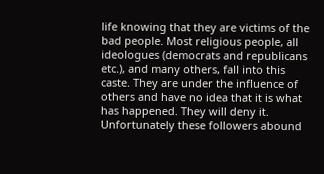life knowing that they are victims of the bad people. Most religious people, all ideologues (democrats and republicans etc.), and many others, fall into this caste. They are under the influence of others and have no idea that it is what has happened. They will deny it. Unfortunately these followers abound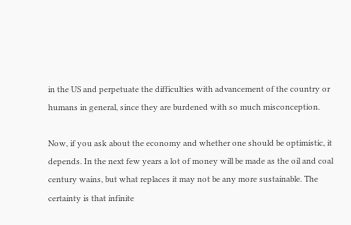in the US and perpetuate the difficulties with advancement of the country or humans in general, since they are burdened with so much misconception.

Now, if you ask about the economy and whether one should be optimistic, it depends. In the next few years a lot of money will be made as the oil and coal century wains, but what replaces it may not be any more sustainable. The certainty is that infinite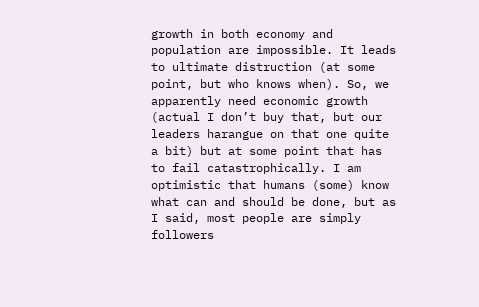growth in both economy and population are impossible. It leads to ultimate distruction (at some point, but who knows when). So, we apparently need economic growth (actual I don’t buy that, but our leaders harangue on that one quite a bit) but at some point that has to fail catastrophically. I am optimistic that humans (some) know what can and should be done, but as I said, most people are simply followers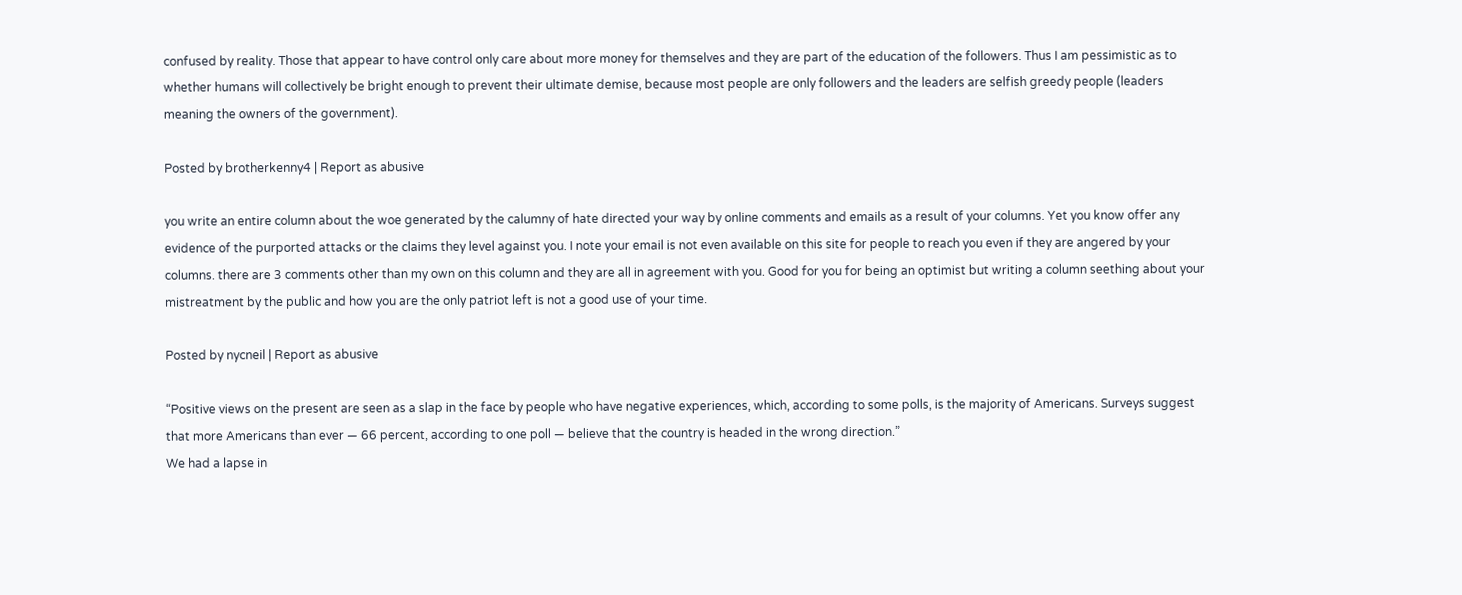confused by reality. Those that appear to have control only care about more money for themselves and they are part of the education of the followers. Thus I am pessimistic as to whether humans will collectively be bright enough to prevent their ultimate demise, because most people are only followers and the leaders are selfish greedy people (leaders meaning the owners of the government).

Posted by brotherkenny4 | Report as abusive

you write an entire column about the woe generated by the calumny of hate directed your way by online comments and emails as a result of your columns. Yet you know offer any evidence of the purported attacks or the claims they level against you. I note your email is not even available on this site for people to reach you even if they are angered by your columns. there are 3 comments other than my own on this column and they are all in agreement with you. Good for you for being an optimist but writing a column seething about your mistreatment by the public and how you are the only patriot left is not a good use of your time.

Posted by nycneil | Report as abusive

“Positive views on the present are seen as a slap in the face by people who have negative experiences, which, according to some polls, is the majority of Americans. Surveys suggest that more Americans than ever — 66 percent, according to one poll — believe that the country is headed in the wrong direction.”
We had a lapse in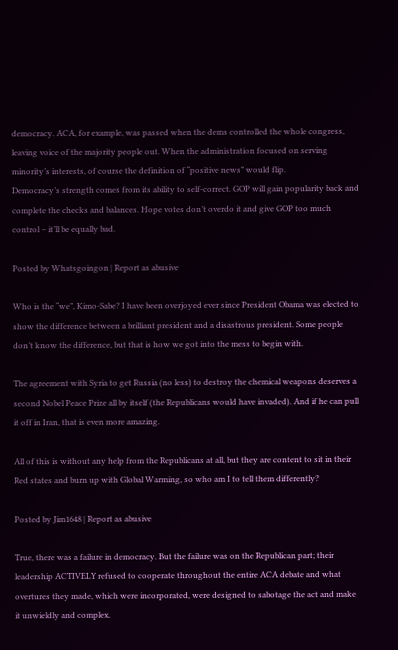democracy. ACA, for example, was passed when the dems controlled the whole congress, leaving voice of the majority people out. When the administration focused on serving minority’s interests, of course the definition of “positive news” would flip.
Democracy’s strength comes from its ability to self-correct. GOP will gain popularity back and complete the checks and balances. Hope votes don’t overdo it and give GOP too much control – it’ll be equally bad.

Posted by Whatsgoingon | Report as abusive

Who is the “we”, Kimo-Sabe? I have been overjoyed ever since President Obama was elected to show the difference between a brilliant president and a disastrous president. Some people don’t know the difference, but that is how we got into the mess to begin with.

The agreement with Syria to get Russia (no less) to destroy the chemical weapons deserves a second Nobel Peace Prize all by itself (the Republicans would have invaded). And if he can pull it off in Iran, that is even more amazing.

All of this is without any help from the Republicans at all, but they are content to sit in their Red states and burn up with Global Warming, so who am I to tell them differently?

Posted by Jim1648 | Report as abusive

True, there was a failure in democracy. But the failure was on the Republican part; their leadership ACTIVELY refused to cooperate throughout the entire ACA debate and what overtures they made, which were incorporated, were designed to sabotage the act and make it unwieldly and complex.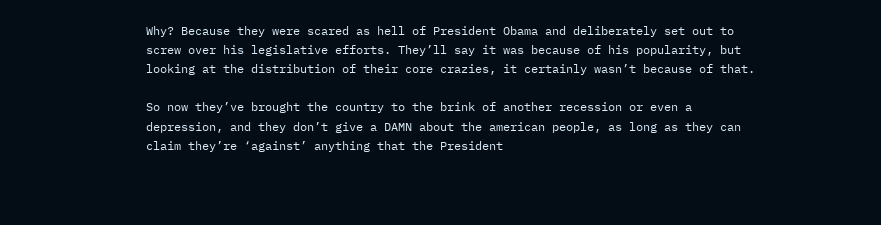Why? Because they were scared as hell of President Obama and deliberately set out to screw over his legislative efforts. They’ll say it was because of his popularity, but looking at the distribution of their core crazies, it certainly wasn’t because of that.

So now they’ve brought the country to the brink of another recession or even a depression, and they don’t give a DAMN about the american people, as long as they can claim they’re ‘against’ anything that the President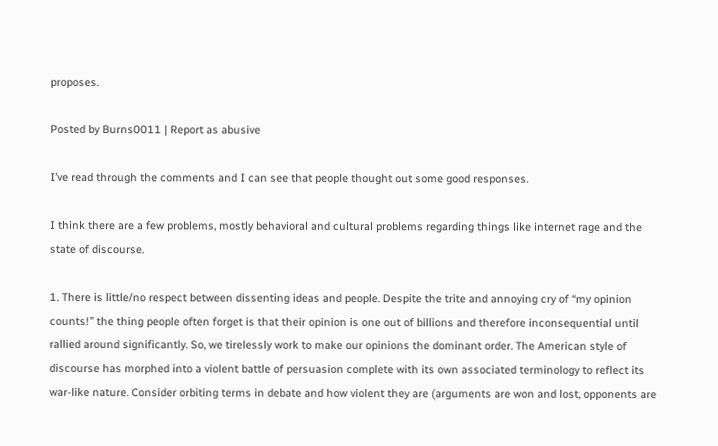proposes.

Posted by Burns0011 | Report as abusive

I’ve read through the comments and I can see that people thought out some good responses.

I think there are a few problems, mostly behavioral and cultural problems regarding things like internet rage and the state of discourse.

1. There is little/no respect between dissenting ideas and people. Despite the trite and annoying cry of “my opinion counts!” the thing people often forget is that their opinion is one out of billions and therefore inconsequential until rallied around significantly. So, we tirelessly work to make our opinions the dominant order. The American style of discourse has morphed into a violent battle of persuasion complete with its own associated terminology to reflect its war-like nature. Consider orbiting terms in debate and how violent they are (arguments are won and lost, opponents are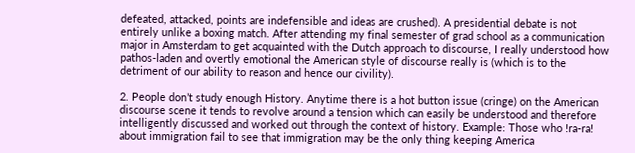defeated, attacked, points are indefensible and ideas are crushed). A presidential debate is not entirely unlike a boxing match. After attending my final semester of grad school as a communication major in Amsterdam to get acquainted with the Dutch approach to discourse, I really understood how pathos-laden and overtly emotional the American style of discourse really is (which is to the detriment of our ability to reason and hence our civility).

2. People don’t study enough History. Anytime there is a hot button issue (cringe) on the American discourse scene it tends to revolve around a tension which can easily be understood and therefore intelligently discussed and worked out through the context of history. Example: Those who !ra-ra! about immigration fail to see that immigration may be the only thing keeping America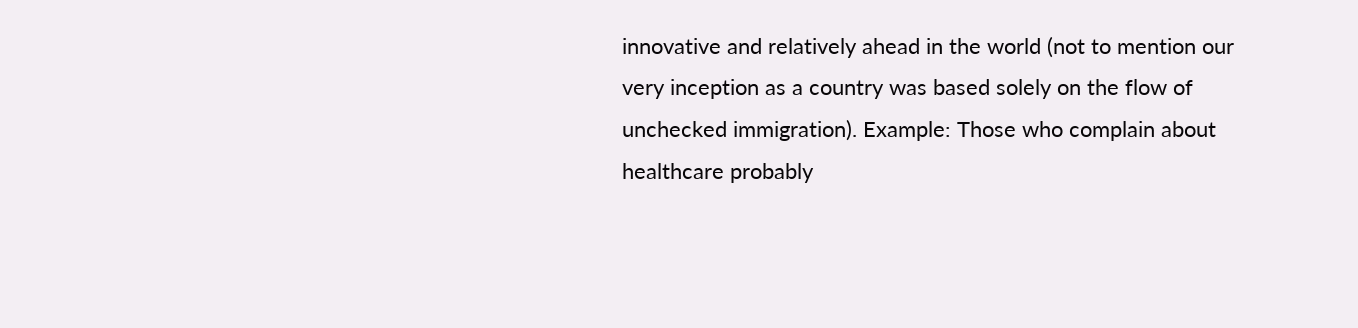innovative and relatively ahead in the world (not to mention our very inception as a country was based solely on the flow of unchecked immigration). Example: Those who complain about healthcare probably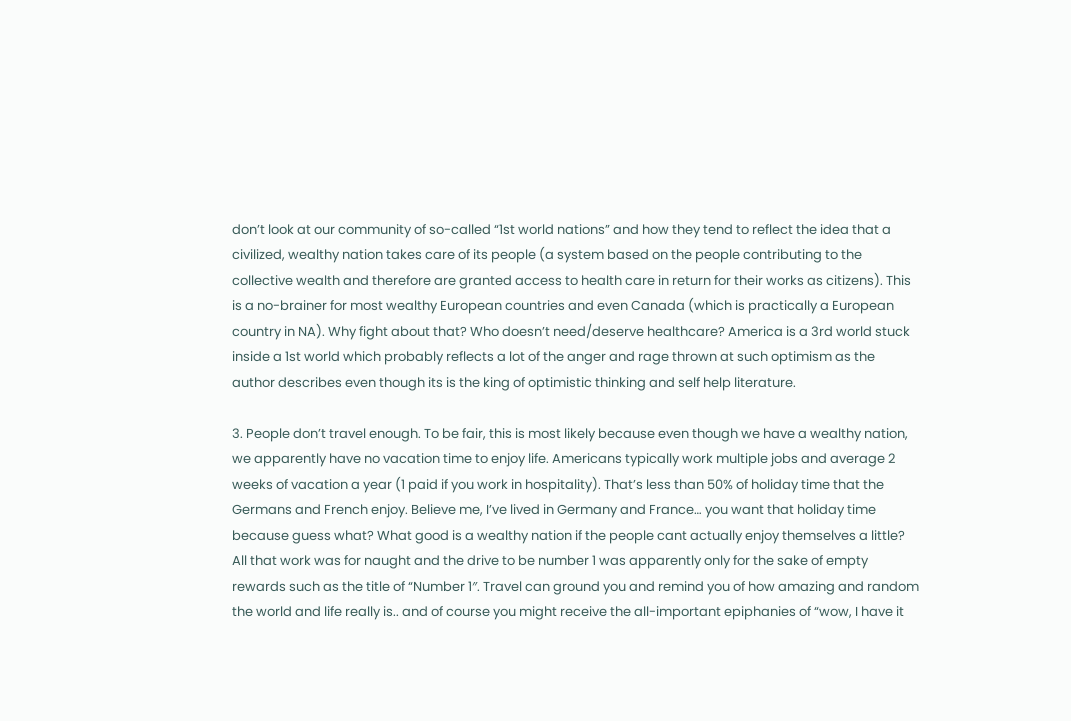don’t look at our community of so-called “1st world nations” and how they tend to reflect the idea that a civilized, wealthy nation takes care of its people (a system based on the people contributing to the collective wealth and therefore are granted access to health care in return for their works as citizens). This is a no-brainer for most wealthy European countries and even Canada (which is practically a European country in NA). Why fight about that? Who doesn’t need/deserve healthcare? America is a 3rd world stuck inside a 1st world which probably reflects a lot of the anger and rage thrown at such optimism as the author describes even though its is the king of optimistic thinking and self help literature.

3. People don’t travel enough. To be fair, this is most likely because even though we have a wealthy nation, we apparently have no vacation time to enjoy life. Americans typically work multiple jobs and average 2 weeks of vacation a year (1 paid if you work in hospitality). That’s less than 50% of holiday time that the Germans and French enjoy. Believe me, I’ve lived in Germany and France… you want that holiday time because guess what? What good is a wealthy nation if the people cant actually enjoy themselves a little? All that work was for naught and the drive to be number 1 was apparently only for the sake of empty rewards such as the title of “Number 1″. Travel can ground you and remind you of how amazing and random the world and life really is.. and of course you might receive the all-important epiphanies of “wow, I have it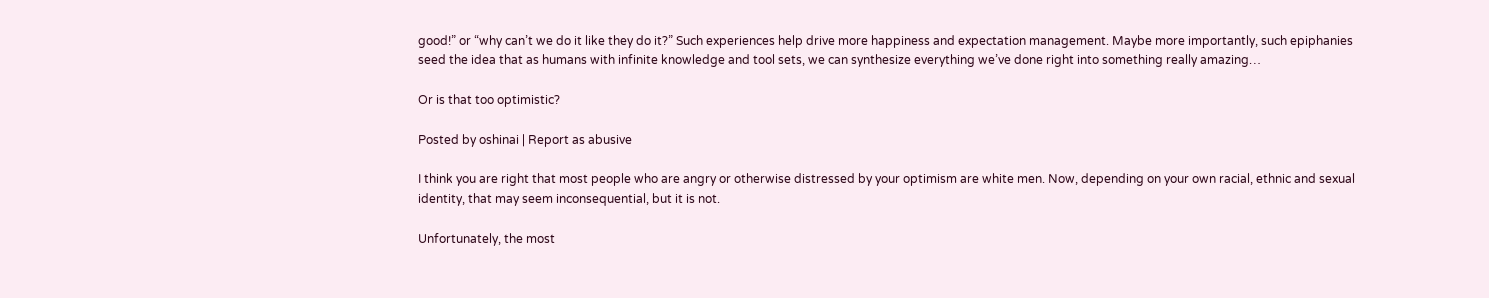good!” or “why can’t we do it like they do it?” Such experiences help drive more happiness and expectation management. Maybe more importantly, such epiphanies seed the idea that as humans with infinite knowledge and tool sets, we can synthesize everything we’ve done right into something really amazing…

Or is that too optimistic?

Posted by oshinai | Report as abusive

I think you are right that most people who are angry or otherwise distressed by your optimism are white men. Now, depending on your own racial, ethnic and sexual identity, that may seem inconsequential, but it is not.

Unfortunately, the most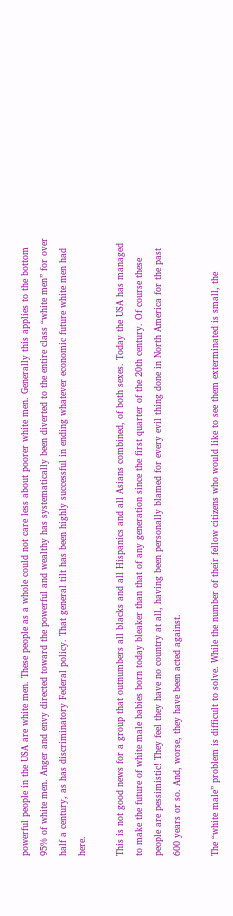powerful people in the USA are white men. These people as a whole could not care less about poorer white men. Generally this applies to the bottom 95% of white men. Anger and envy directed toward the powerful and wealthy has systematically been diverted to the entire class “white men” for over half a century, as has discriminatory Federal policy. That general tilt has been highly successful in ending whatever economic future white men had here.

This is not good news for a group that outnumbers all blacks and all Hispanics and all Asians combined, of both sexes. Today the USA has managed to make the future of white male babies born today bleaker than that of any generation since the first quarter of the 20th century. Of course these people are pessimistic! They feel they have no country at all, having been personally blamed for every evil thing done in North America for the past 600 years or so. And, worse, they have been acted against.

The “white male” problem is difficult to solve. While the number of their fellow citizens who would like to see them exterminated is small, the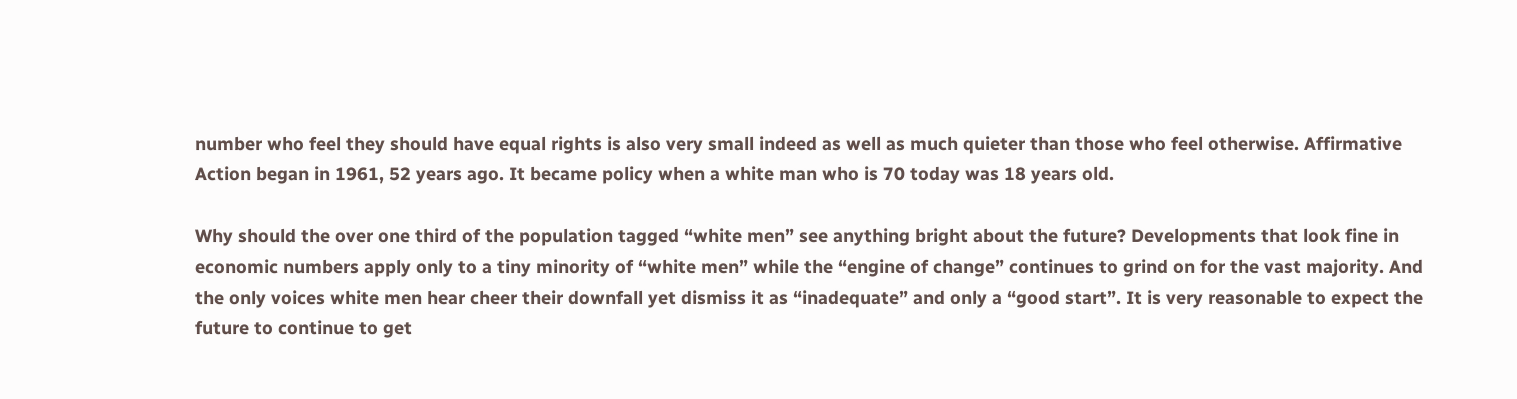number who feel they should have equal rights is also very small indeed as well as much quieter than those who feel otherwise. Affirmative Action began in 1961, 52 years ago. It became policy when a white man who is 70 today was 18 years old.

Why should the over one third of the population tagged “white men” see anything bright about the future? Developments that look fine in economic numbers apply only to a tiny minority of “white men” while the “engine of change” continues to grind on for the vast majority. And the only voices white men hear cheer their downfall yet dismiss it as “inadequate” and only a “good start”. It is very reasonable to expect the future to continue to get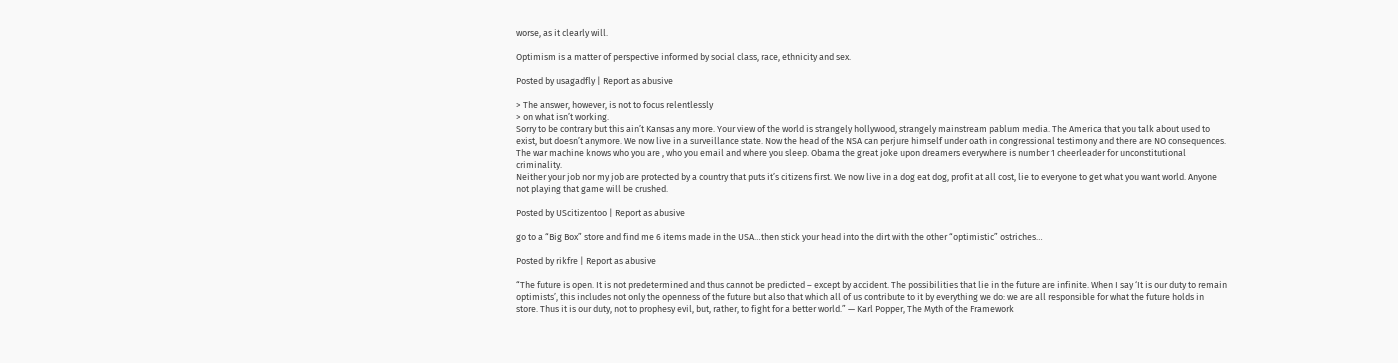worse, as it clearly will.

Optimism is a matter of perspective informed by social class, race, ethnicity and sex.

Posted by usagadfly | Report as abusive

> The answer, however, is not to focus relentlessly
> on what isn’t working.
Sorry to be contrary but this ain’t Kansas any more. Your view of the world is strangely hollywood, strangely mainstream pablum media. The America that you talk about used to exist, but doesn’t anymore. We now live in a surveillance state. Now the head of the NSA can perjure himself under oath in congressional testimony and there are NO consequences. The war machine knows who you are , who you email and where you sleep. Obama the great joke upon dreamers everywhere is number 1 cheerleader for unconstitutional criminality.
Neither your job nor my job are protected by a country that puts it’s citizens first. We now live in a dog eat dog, profit at all cost, lie to everyone to get what you want world. Anyone not playing that game will be crushed.

Posted by UScitizentoo | Report as abusive

go to a “Big Box” store and find me 6 items made in the USA…then stick your head into the dirt with the other “optimistic” ostriches…

Posted by rikfre | Report as abusive

“The future is open. It is not predetermined and thus cannot be predicted – except by accident. The possibilities that lie in the future are infinite. When I say ‘It is our duty to remain optimists’, this includes not only the openness of the future but also that which all of us contribute to it by everything we do: we are all responsible for what the future holds in store. Thus it is our duty, not to prophesy evil, but, rather, to fight for a better world.” — Karl Popper, The Myth of the Framework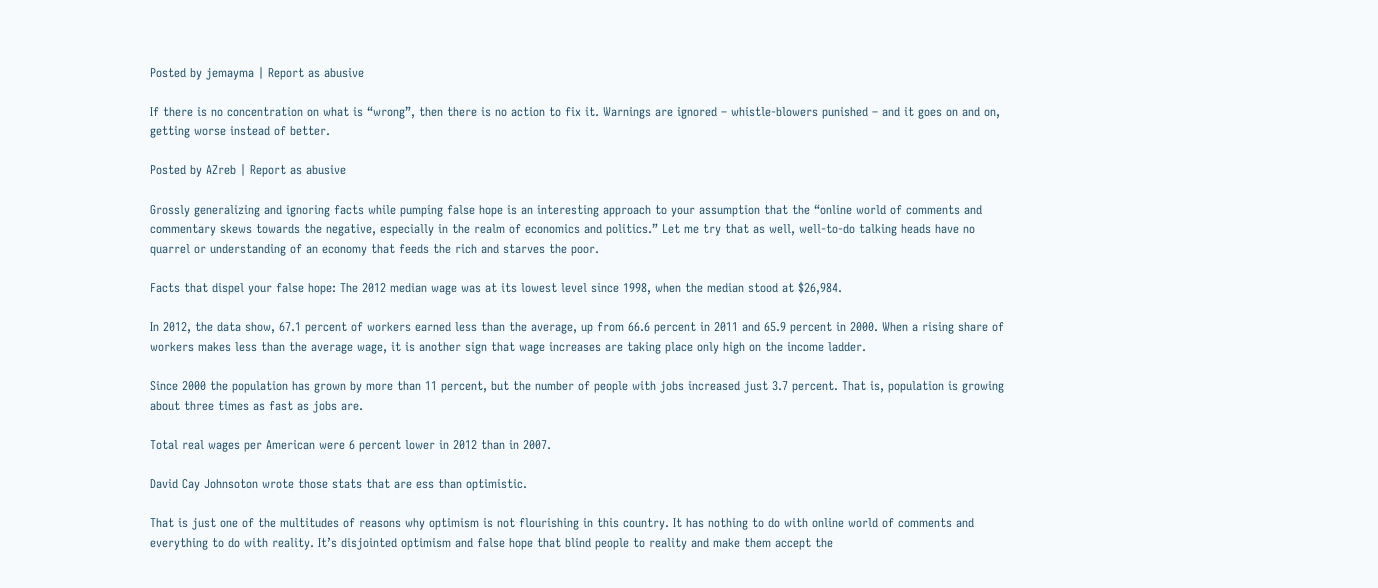Posted by jemayma | Report as abusive

If there is no concentration on what is “wrong”, then there is no action to fix it. Warnings are ignored – whistle-blowers punished – and it goes on and on, getting worse instead of better.

Posted by AZreb | Report as abusive

Grossly generalizing and ignoring facts while pumping false hope is an interesting approach to your assumption that the “online world of comments and commentary skews towards the negative, especially in the realm of economics and politics.” Let me try that as well, well-to-do talking heads have no quarrel or understanding of an economy that feeds the rich and starves the poor.

Facts that dispel your false hope: The 2012 median wage was at its lowest level since 1998, when the median stood at $26,984.

In 2012, the data show, 67.1 percent of workers earned less than the average, up from 66.6 percent in 2011 and 65.9 percent in 2000. When a rising share of workers makes less than the average wage, it is another sign that wage increases are taking place only high on the income ladder.

Since 2000 the population has grown by more than 11 percent, but the number of people with jobs increased just 3.7 percent. That is, population is growing about three times as fast as jobs are.

Total real wages per American were 6 percent lower in 2012 than in 2007.

David Cay Johnsoton wrote those stats that are ess than optimistic.

That is just one of the multitudes of reasons why optimism is not flourishing in this country. It has nothing to do with online world of comments and everything to do with reality. It’s disjointed optimism and false hope that blind people to reality and make them accept the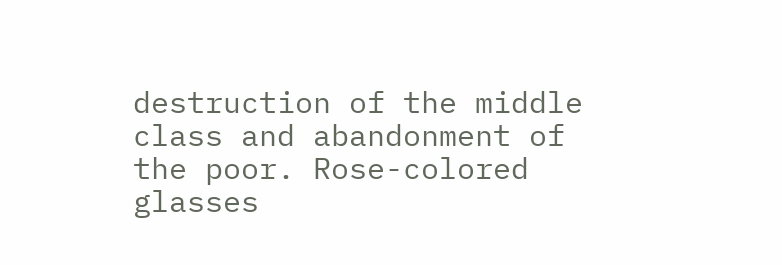destruction of the middle class and abandonment of the poor. Rose-colored glasses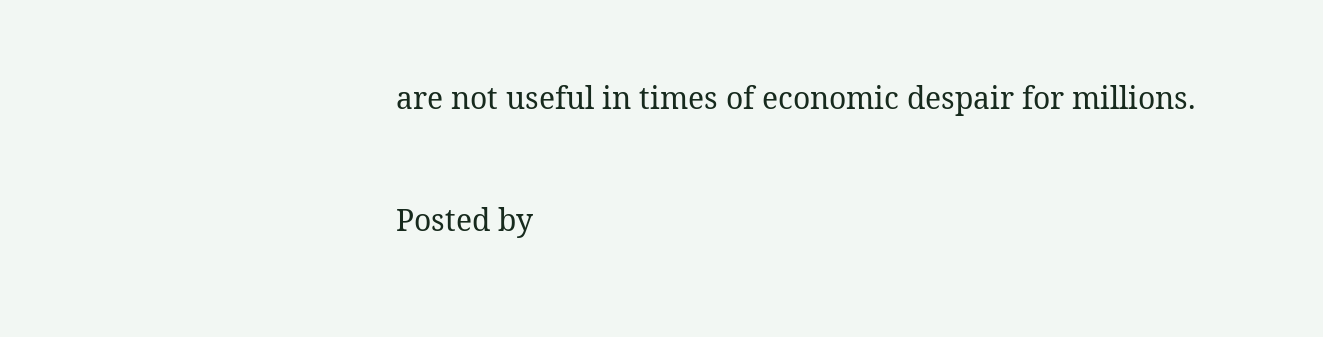are not useful in times of economic despair for millions.

Posted by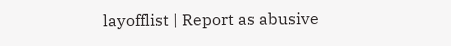layofflist | Report as abusive